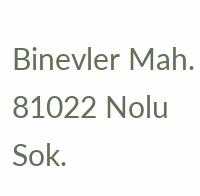Binevler Mah. 81022 Nolu Sok.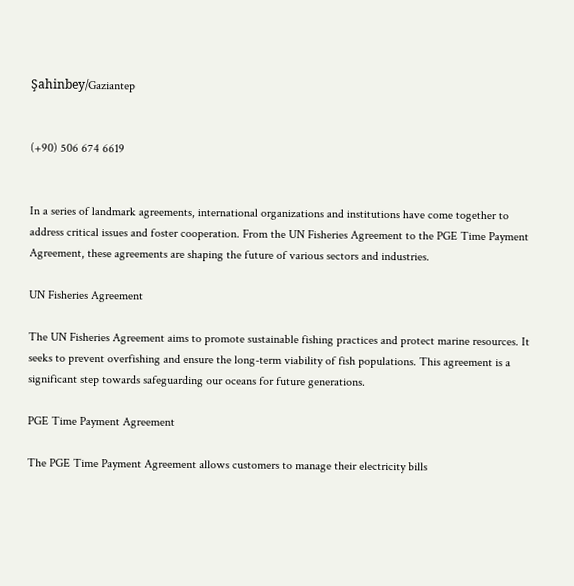Şahinbey/Gaziantep


(+90) 506 674 6619


In a series of landmark agreements, international organizations and institutions have come together to address critical issues and foster cooperation. From the UN Fisheries Agreement to the PGE Time Payment Agreement, these agreements are shaping the future of various sectors and industries.

UN Fisheries Agreement

The UN Fisheries Agreement aims to promote sustainable fishing practices and protect marine resources. It seeks to prevent overfishing and ensure the long-term viability of fish populations. This agreement is a significant step towards safeguarding our oceans for future generations.

PGE Time Payment Agreement

The PGE Time Payment Agreement allows customers to manage their electricity bills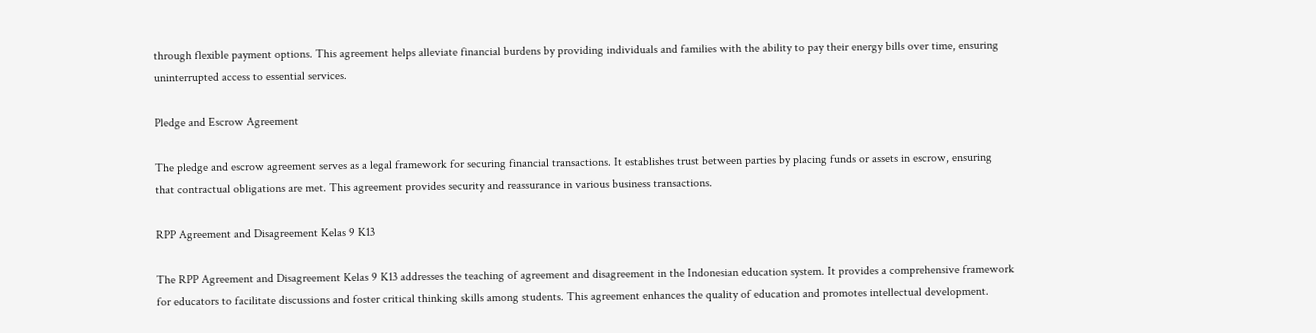through flexible payment options. This agreement helps alleviate financial burdens by providing individuals and families with the ability to pay their energy bills over time, ensuring uninterrupted access to essential services.

Pledge and Escrow Agreement

The pledge and escrow agreement serves as a legal framework for securing financial transactions. It establishes trust between parties by placing funds or assets in escrow, ensuring that contractual obligations are met. This agreement provides security and reassurance in various business transactions.

RPP Agreement and Disagreement Kelas 9 K13

The RPP Agreement and Disagreement Kelas 9 K13 addresses the teaching of agreement and disagreement in the Indonesian education system. It provides a comprehensive framework for educators to facilitate discussions and foster critical thinking skills among students. This agreement enhances the quality of education and promotes intellectual development.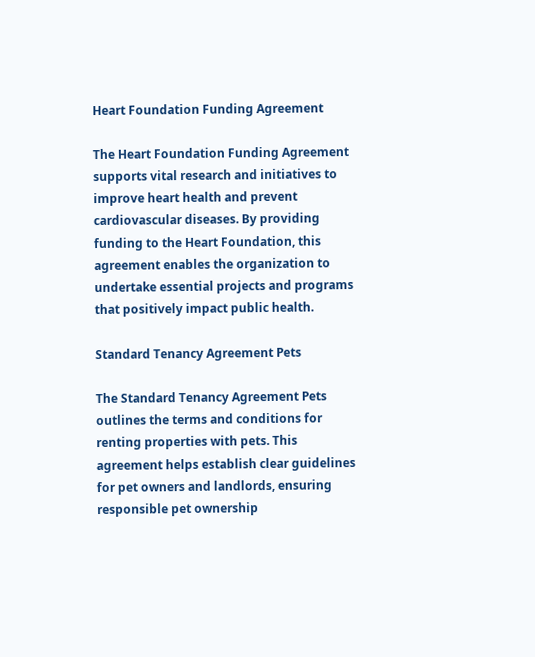Heart Foundation Funding Agreement

The Heart Foundation Funding Agreement supports vital research and initiatives to improve heart health and prevent cardiovascular diseases. By providing funding to the Heart Foundation, this agreement enables the organization to undertake essential projects and programs that positively impact public health.

Standard Tenancy Agreement Pets

The Standard Tenancy Agreement Pets outlines the terms and conditions for renting properties with pets. This agreement helps establish clear guidelines for pet owners and landlords, ensuring responsible pet ownership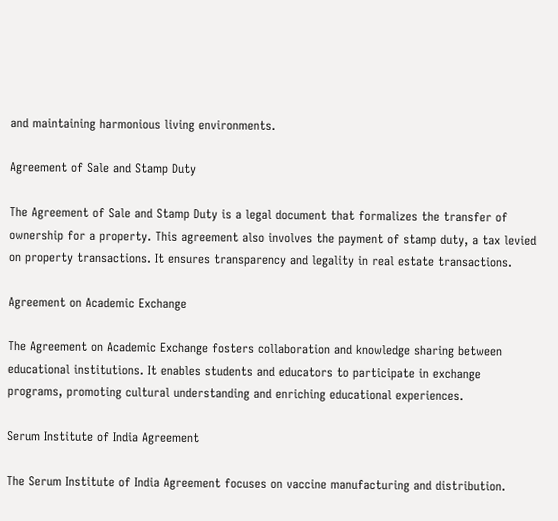and maintaining harmonious living environments.

Agreement of Sale and Stamp Duty

The Agreement of Sale and Stamp Duty is a legal document that formalizes the transfer of ownership for a property. This agreement also involves the payment of stamp duty, a tax levied on property transactions. It ensures transparency and legality in real estate transactions.

Agreement on Academic Exchange

The Agreement on Academic Exchange fosters collaboration and knowledge sharing between educational institutions. It enables students and educators to participate in exchange programs, promoting cultural understanding and enriching educational experiences.

Serum Institute of India Agreement

The Serum Institute of India Agreement focuses on vaccine manufacturing and distribution.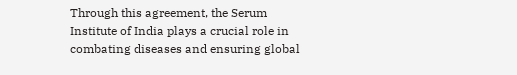Through this agreement, the Serum Institute of India plays a crucial role in combating diseases and ensuring global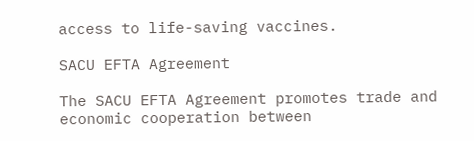access to life-saving vaccines.

SACU EFTA Agreement

The SACU EFTA Agreement promotes trade and economic cooperation between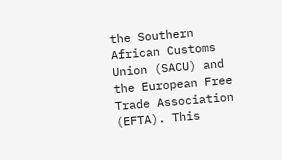the Southern African Customs Union (SACU) and the European Free Trade Association (EFTA). This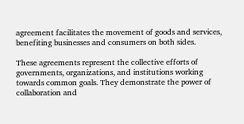agreement facilitates the movement of goods and services, benefiting businesses and consumers on both sides.

These agreements represent the collective efforts of governments, organizations, and institutions working towards common goals. They demonstrate the power of collaboration and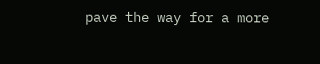pave the way for a more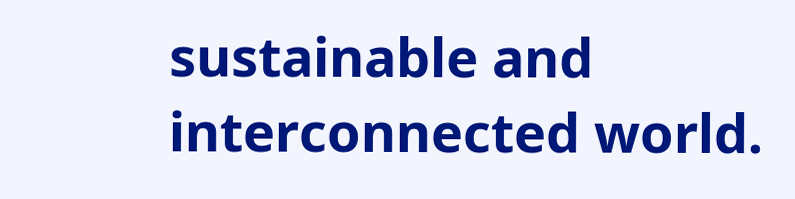sustainable and interconnected world.